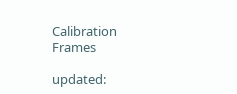Calibration Frames

updated: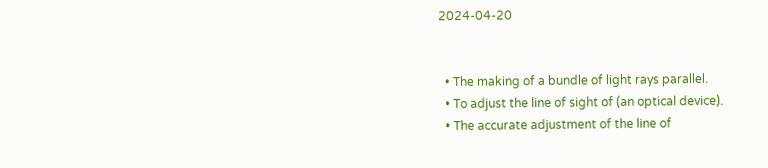2024-04-20


  • The making of a bundle of light rays parallel.
  • To adjust the line of sight of (an optical device).
  • The accurate adjustment of the line of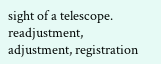sight of a telescope. readjustment, adjustment, registration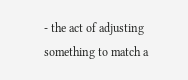- the act of adjusting something to match a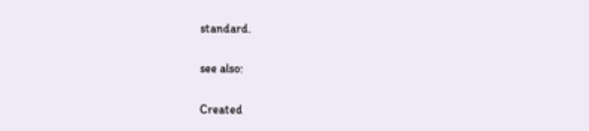standard.

see also:

Created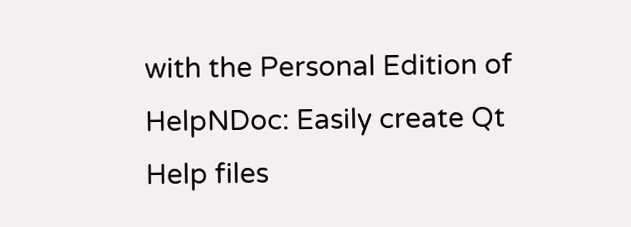with the Personal Edition of HelpNDoc: Easily create Qt Help files